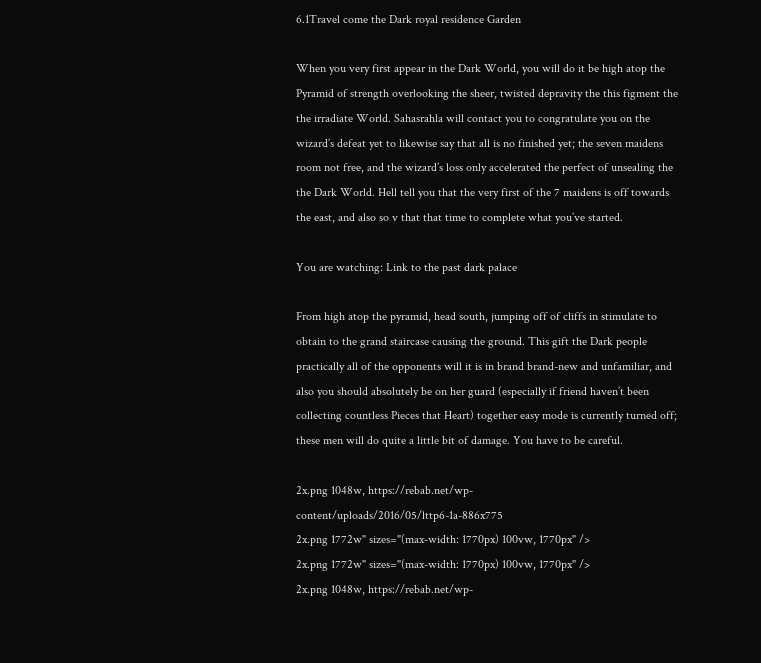6.1Travel come the Dark royal residence Garden

When you very first appear in the Dark World, you will do it be high atop the Pyramid of strength overlooking the sheer, twisted depravity the this figment the the irradiate World. Sahasrahla will contact you to congratulate you on the wizard’s defeat yet to likewise say that all is no finished yet; the seven maidens room not free, and the wizard’s loss only accelerated the perfect of unsealing the the Dark World. Hell tell you that the very first of the 7 maidens is off towards the east, and also so v that that time to complete what you’ve started.

You are watching: Link to the past dark palace

From high atop the pyramid, head south, jumping off of cliffs in stimulate to obtain to the grand staircase causing the ground. This gift the Dark people practically all of the opponents will it is in brand brand-new and unfamiliar, and also you should absolutely be on her guard (especially if friend haven’t been collecting countless Pieces that Heart) together easy mode is currently turned off; these men will do quite a little bit of damage. You have to be careful.

2x.png 1048w, https://rebab.net/wp-content/uploads/2016/05/lttp6-1a-886x775
2x.png 1772w" sizes="(max-width: 1770px) 100vw, 1770px" />
2x.png 1772w" sizes="(max-width: 1770px) 100vw, 1770px" />
2x.png 1048w, https://rebab.net/wp-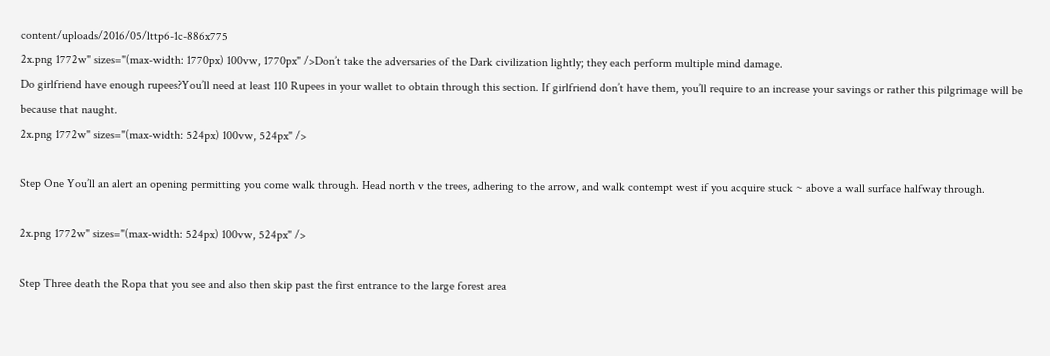content/uploads/2016/05/lttp6-1c-886x775
2x.png 1772w" sizes="(max-width: 1770px) 100vw, 1770px" />Don’t take the adversaries of the Dark civilization lightly; they each perform multiple mind damage.
Do girlfriend have enough rupees?You’ll need at least 110 Rupees in your wallet to obtain through this section. If girlfriend don’t have them, you’ll require to an increase your savings or rather this pilgrimage will be because that naught.
2x.png 1772w" sizes="(max-width: 524px) 100vw, 524px" />

Step One You’ll an alert an opening permitting you come walk through. Head north v the trees, adhering to the arrow, and walk contempt west if you acquire stuck ~ above a wall surface halfway through.

2x.png 1772w" sizes="(max-width: 524px) 100vw, 524px" />

Step Three death the Ropa that you see and also then skip past the first entrance to the large forest area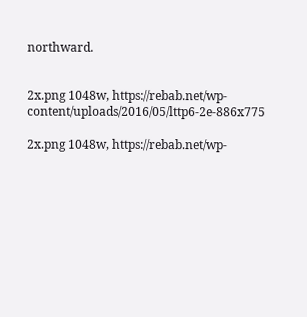northward.


2x.png 1048w, https://rebab.net/wp-content/uploads/2016/05/lttp6-2e-886x775

2x.png 1048w, https://rebab.net/wp-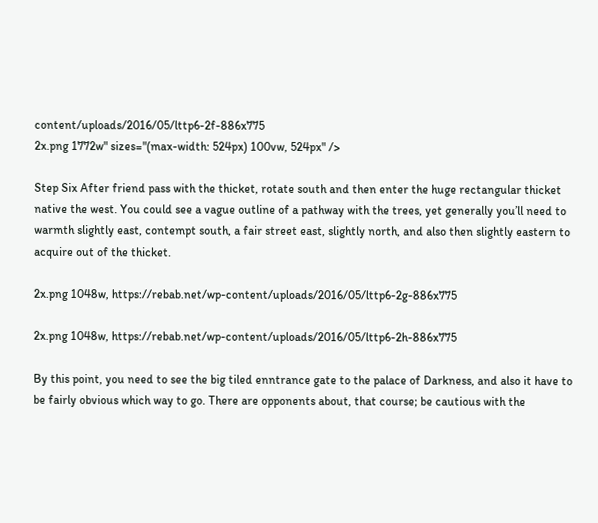content/uploads/2016/05/lttp6-2f-886x775
2x.png 1772w" sizes="(max-width: 524px) 100vw, 524px" />

Step Six After friend pass with the thicket, rotate south and then enter the huge rectangular thicket native the west. You could see a vague outline of a pathway with the trees, yet generally you’ll need to warmth slightly east, contempt south, a fair street east, slightly north, and also then slightly eastern to acquire out of the thicket.

2x.png 1048w, https://rebab.net/wp-content/uploads/2016/05/lttp6-2g-886x775

2x.png 1048w, https://rebab.net/wp-content/uploads/2016/05/lttp6-2h-886x775

By this point, you need to see the big tiled enntrance gate to the palace of Darkness, and also it have to be fairly obvious which way to go. There are opponents about, that course; be cautious with the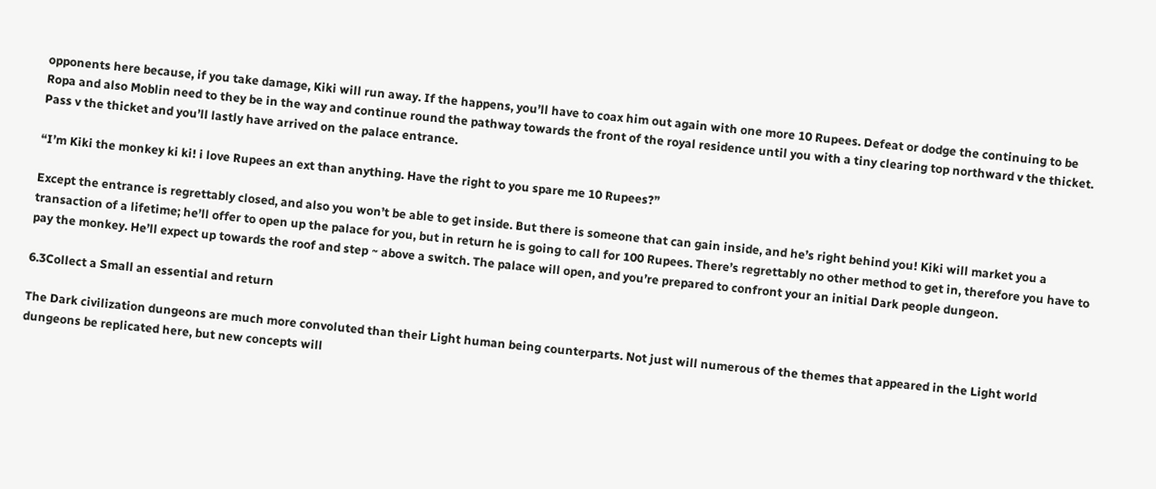opponents here because, if you take damage, Kiki will run away. If the happens, you’ll have to coax him out again with one more 10 Rupees. Defeat or dodge the continuing to be Ropa and also Moblin need to they be in the way and continue round the pathway towards the front of the royal residence until you with a tiny clearing top northward v the thicket. Pass v the thicket and you’ll lastly have arrived on the palace entrance.

“I’m Kiki the monkey ki ki! i love Rupees an ext than anything. Have the right to you spare me 10 Rupees?”

Except the entrance is regrettably closed, and also you won’t be able to get inside. But there is someone that can gain inside, and he’s right behind you! Kiki will market you a transaction of a lifetime; he’ll offer to open up the palace for you, but in return he is going to call for 100 Rupees. There’s regrettably no other method to get in, therefore you have to pay the monkey. He’ll expect up towards the roof and step ~ above a switch. The palace will open, and you’re prepared to confront your an initial Dark people dungeon.

6.3Collect a Small an essential and return

The Dark civilization dungeons are much more convoluted than their Light human being counterparts. Not just will numerous of the themes that appeared in the Light world dungeons be replicated here, but new concepts will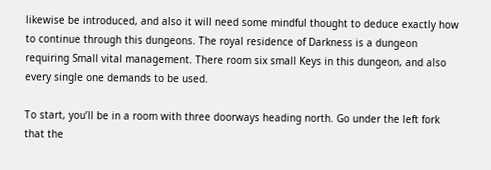likewise be introduced, and also it will need some mindful thought to deduce exactly how to continue through this dungeons. The royal residence of Darkness is a dungeon requiring Small vital management. There room six small Keys in this dungeon, and also every single one demands to be used.

To start, you’ll be in a room with three doorways heading north. Go under the left fork that the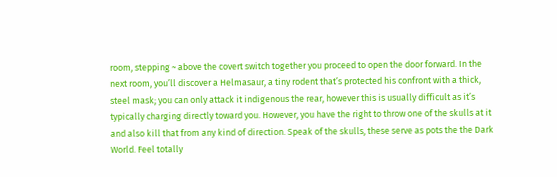room, stepping ~ above the covert switch together you proceed to open the door forward. In the next room, you’ll discover a Helmasaur, a tiny rodent that’s protected his confront with a thick, steel mask; you can only attack it indigenous the rear, however this is usually difficult as it’s typically charging directly toward you. However, you have the right to throw one of the skulls at it and also kill that from any kind of direction. Speak of the skulls, these serve as pots the the Dark World. Feel totally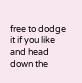free to dodge it if you like and head down the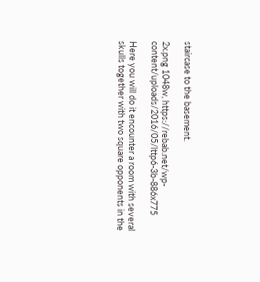staircase to the basement.

2x.png 1048w, https://rebab.net/wp-content/uploads/2016/05/lttp6-3b-886x775

Here you will do it encounter a room with several skulls together with two square opponents in the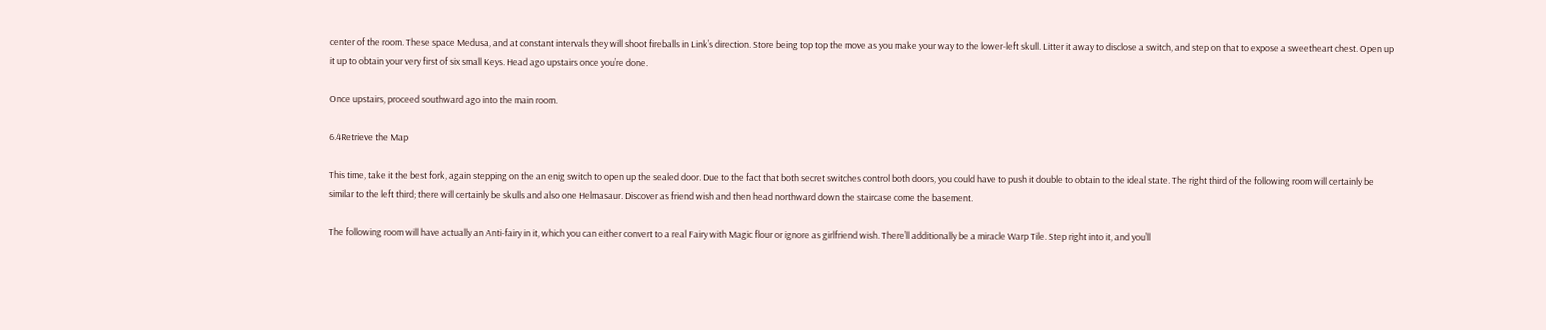center of the room. These space Medusa, and at constant intervals they will shoot fireballs in Link’s direction. Store being top top the move as you make your way to the lower-left skull. Litter it away to disclose a switch, and step on that to expose a sweetheart chest. Open up it up to obtain your very first of six small Keys. Head ago upstairs once you’re done.

Once upstairs, proceed southward ago into the main room.

6.4Retrieve the Map

This time, take it the best fork, again stepping on the an enig switch to open up the sealed door. Due to the fact that both secret switches control both doors, you could have to push it double to obtain to the ideal state. The right third of the following room will certainly be similar to the left third; there will certainly be skulls and also one Helmasaur. Discover as friend wish and then head northward down the staircase come the basement.

The following room will have actually an Anti-fairy in it, which you can either convert to a real Fairy with Magic flour or ignore as girlfriend wish. There’ll additionally be a miracle Warp Tile. Step right into it, and you’ll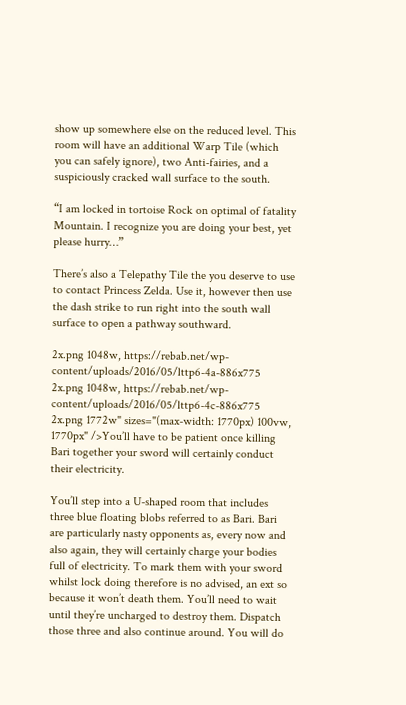show up somewhere else on the reduced level. This room will have an additional Warp Tile (which you can safely ignore), two Anti-fairies, and a suspiciously cracked wall surface to the south.

“I am locked in tortoise Rock on optimal of fatality Mountain. I recognize you are doing your best, yet please hurry…”

There’s also a Telepathy Tile the you deserve to use to contact Princess Zelda. Use it, however then use the dash strike to run right into the south wall surface to open a pathway southward.

2x.png 1048w, https://rebab.net/wp-content/uploads/2016/05/lttp6-4a-886x775
2x.png 1048w, https://rebab.net/wp-content/uploads/2016/05/lttp6-4c-886x775
2x.png 1772w" sizes="(max-width: 1770px) 100vw, 1770px" />You’ll have to be patient once killing Bari together your sword will certainly conduct their electricity.

You’ll step into a U-shaped room that includes three blue floating blobs referred to as Bari. Bari are particularly nasty opponents as, every now and also again, they will certainly charge your bodies full of electricity. To mark them with your sword whilst lock doing therefore is no advised, an ext so because it won’t death them. You’ll need to wait until they’re uncharged to destroy them. Dispatch those three and also continue around. You will do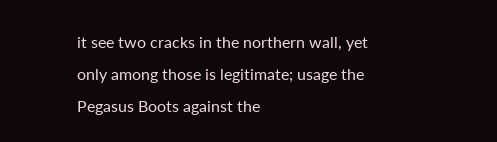it see two cracks in the northern wall, yet only among those is legitimate; usage the Pegasus Boots against the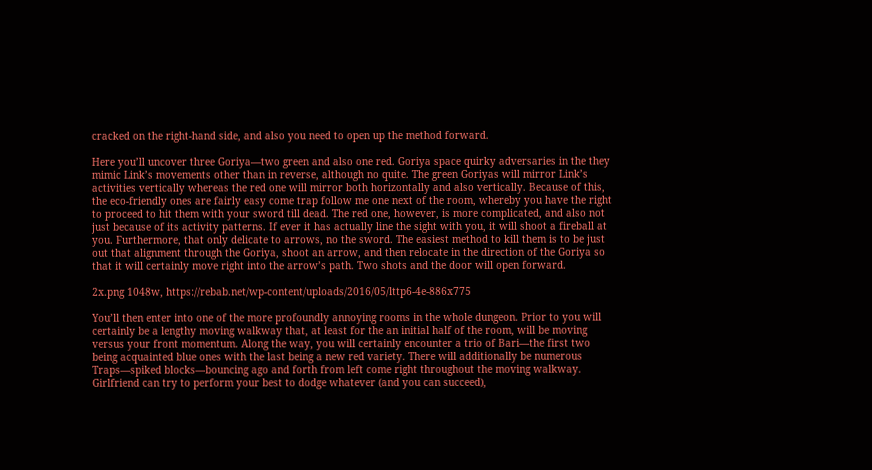cracked on the right-hand side, and also you need to open up the method forward.

Here you’ll uncover three Goriya—two green and also one red. Goriya space quirky adversaries in the they mimic Link’s movements other than in reverse, although no quite. The green Goriyas will mirror Link’s activities vertically whereas the red one will mirror both horizontally and also vertically. Because of this, the eco-friendly ones are fairly easy come trap follow me one next of the room, whereby you have the right to proceed to hit them with your sword till dead. The red one, however, is more complicated, and also not just because of its activity patterns. If ever it has actually line the sight with you, it will shoot a fireball at you. Furthermore, that only delicate to arrows, no the sword. The easiest method to kill them is to be just out that alignment through the Goriya, shoot an arrow, and then relocate in the direction of the Goriya so that it will certainly move right into the arrow’s path. Two shots and the door will open forward.

2x.png 1048w, https://rebab.net/wp-content/uploads/2016/05/lttp6-4e-886x775

You’ll then enter into one of the more profoundly annoying rooms in the whole dungeon. Prior to you will certainly be a lengthy moving walkway that, at least for the an initial half of the room, will be moving versus your front momentum. Along the way, you will certainly encounter a trio of Bari—the first two being acquainted blue ones with the last being a new red variety. There will additionally be numerous Traps—spiked blocks—bouncing ago and forth from left come right throughout the moving walkway. Girlfriend can try to perform your best to dodge whatever (and you can succeed),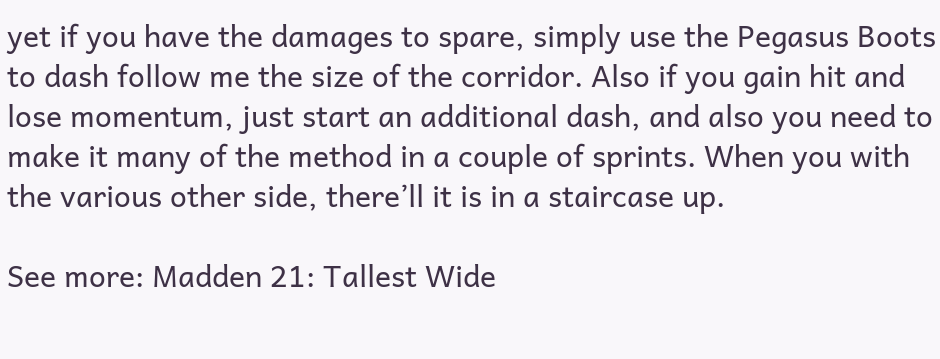yet if you have the damages to spare, simply use the Pegasus Boots to dash follow me the size of the corridor. Also if you gain hit and lose momentum, just start an additional dash, and also you need to make it many of the method in a couple of sprints. When you with the various other side, there’ll it is in a staircase up.

See more: Madden 21: Tallest Wide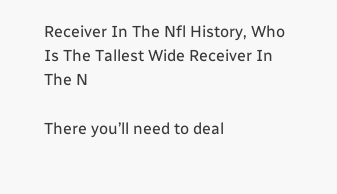Receiver In The Nfl History, Who Is The Tallest Wide Receiver In The N

There you’ll need to deal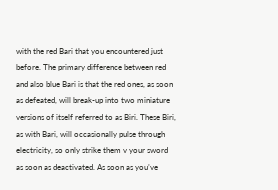with the red Bari that you encountered just before. The primary difference between red and also blue Bari is that the red ones, as soon as defeated, will break-up into two miniature versions of itself referred to as Biri. These Biri, as with Bari, will occasionally pulse through electricity, so only strike them v your sword as soon as deactivated. As soon as you’ve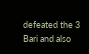defeated the 3 Bari and also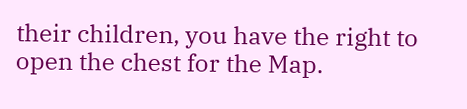their children, you have the right to open the chest for the Map.